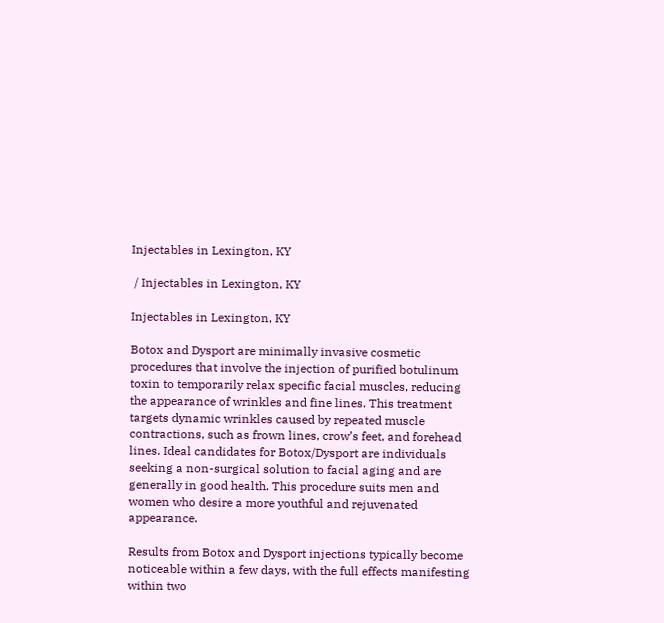Injectables in Lexington, KY

 / Injectables in Lexington, KY

Injectables in Lexington, KY

Botox and Dysport are minimally invasive cosmetic procedures that involve the injection of purified botulinum toxin to temporarily relax specific facial muscles, reducing the appearance of wrinkles and fine lines. This treatment targets dynamic wrinkles caused by repeated muscle contractions, such as frown lines, crow’s feet, and forehead lines. Ideal candidates for Botox/Dysport are individuals seeking a non-surgical solution to facial aging and are generally in good health. This procedure suits men and women who desire a more youthful and rejuvenated appearance.

Results from Botox and Dysport injections typically become noticeable within a few days, with the full effects manifesting within two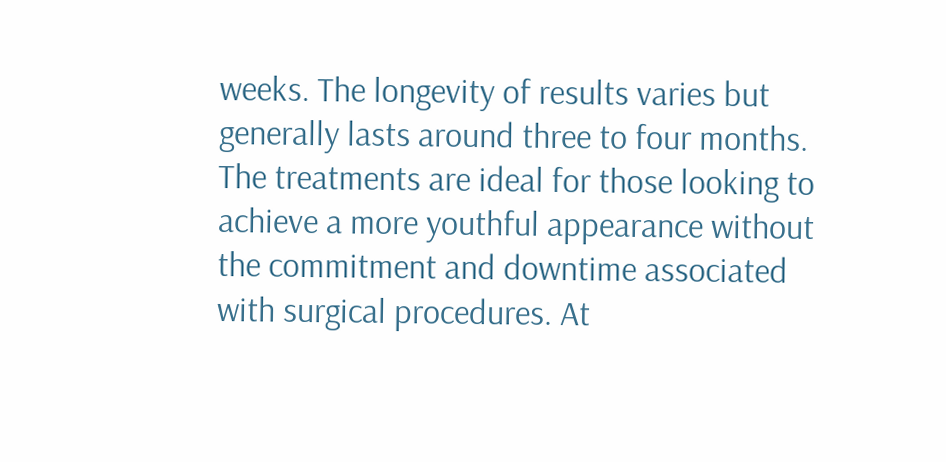weeks. The longevity of results varies but generally lasts around three to four months. The treatments are ideal for those looking to achieve a more youthful appearance without the commitment and downtime associated with surgical procedures. At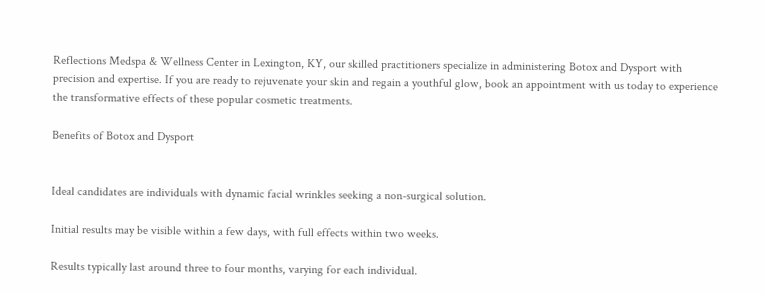Reflections Medspa & Wellness Center in Lexington, KY, our skilled practitioners specialize in administering Botox and Dysport with precision and expertise. If you are ready to rejuvenate your skin and regain a youthful glow, book an appointment with us today to experience the transformative effects of these popular cosmetic treatments.

Benefits of Botox and Dysport


Ideal candidates are individuals with dynamic facial wrinkles seeking a non-surgical solution.

Initial results may be visible within a few days, with full effects within two weeks.

Results typically last around three to four months, varying for each individual.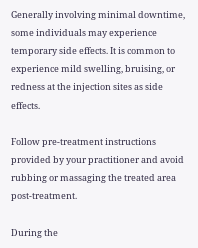Generally involving minimal downtime, some individuals may experience temporary side effects. It is common to experience mild swelling, bruising, or redness at the injection sites as side effects.

Follow pre-treatment instructions provided by your practitioner and avoid rubbing or massaging the treated area post-treatment.

During the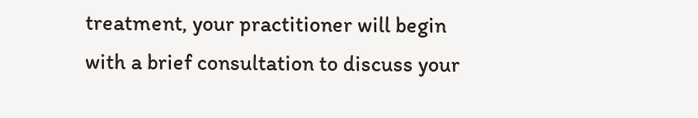treatment, your practitioner will begin with a brief consultation to discuss your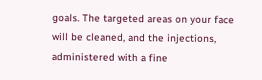goals. The targeted areas on your face will be cleaned, and the injections, administered with a fine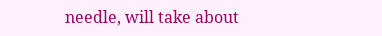needle, will take about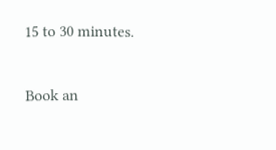15 to 30 minutes.

Book an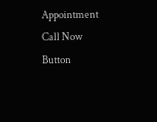Appointment
Call Now Button